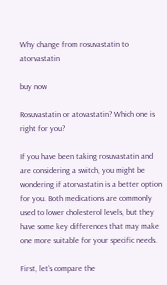Why change from rosuvastatin to atorvastatin

buy now

Rosuvastatin or atovastatin? Which one is right for you?

If you have been taking rosuvastatin and are considering a switch, you might be wondering if atorvastatin is a better option for you. Both medications are commonly used to lower cholesterol levels, but they have some key differences that may make one more suitable for your specific needs.

First, let’s compare the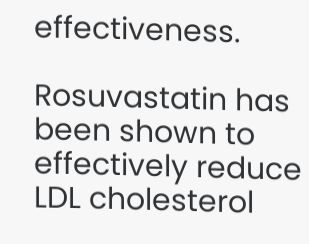effectiveness.

Rosuvastatin has been shown to effectively reduce LDL cholesterol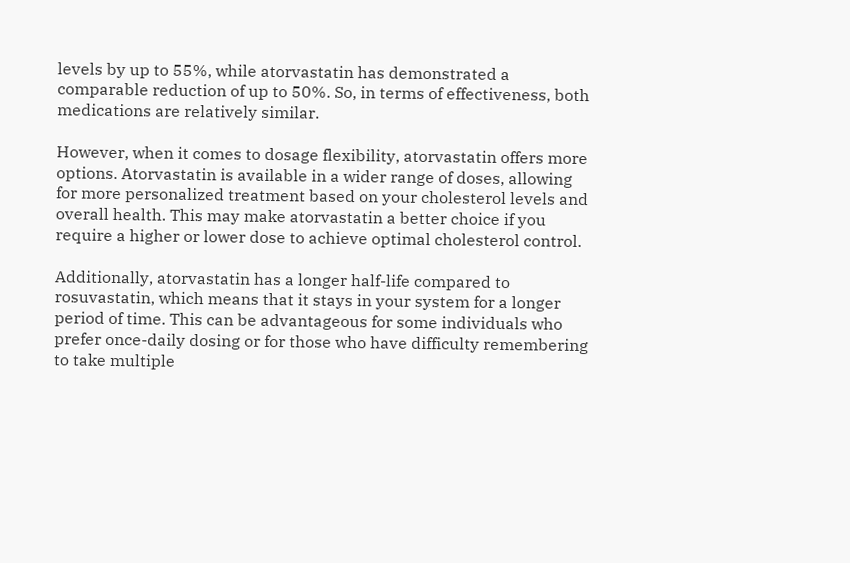levels by up to 55%, while atorvastatin has demonstrated a comparable reduction of up to 50%. So, in terms of effectiveness, both medications are relatively similar.

However, when it comes to dosage flexibility, atorvastatin offers more options. Atorvastatin is available in a wider range of doses, allowing for more personalized treatment based on your cholesterol levels and overall health. This may make atorvastatin a better choice if you require a higher or lower dose to achieve optimal cholesterol control.

Additionally, atorvastatin has a longer half-life compared to rosuvastatin, which means that it stays in your system for a longer period of time. This can be advantageous for some individuals who prefer once-daily dosing or for those who have difficulty remembering to take multiple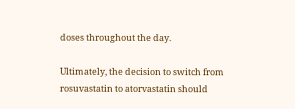doses throughout the day.

Ultimately, the decision to switch from rosuvastatin to atorvastatin should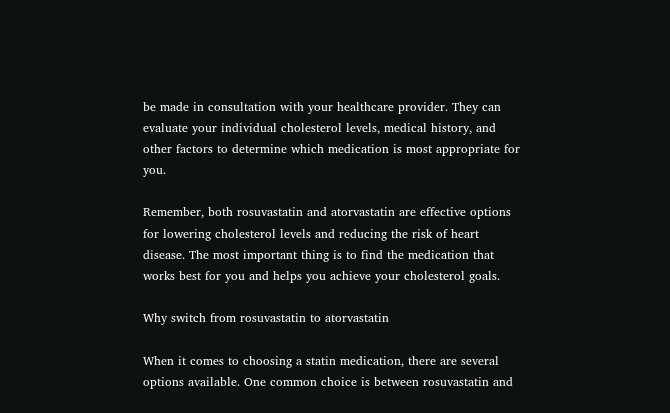be made in consultation with your healthcare provider. They can evaluate your individual cholesterol levels, medical history, and other factors to determine which medication is most appropriate for you.

Remember, both rosuvastatin and atorvastatin are effective options for lowering cholesterol levels and reducing the risk of heart disease. The most important thing is to find the medication that works best for you and helps you achieve your cholesterol goals.

Why switch from rosuvastatin to atorvastatin

When it comes to choosing a statin medication, there are several options available. One common choice is between rosuvastatin and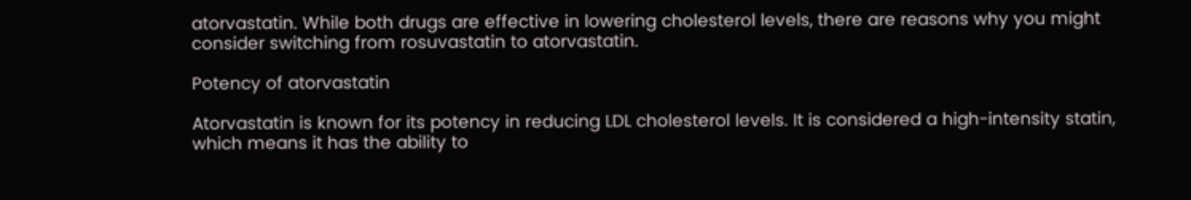atorvastatin. While both drugs are effective in lowering cholesterol levels, there are reasons why you might consider switching from rosuvastatin to atorvastatin.

Potency of atorvastatin

Atorvastatin is known for its potency in reducing LDL cholesterol levels. It is considered a high-intensity statin, which means it has the ability to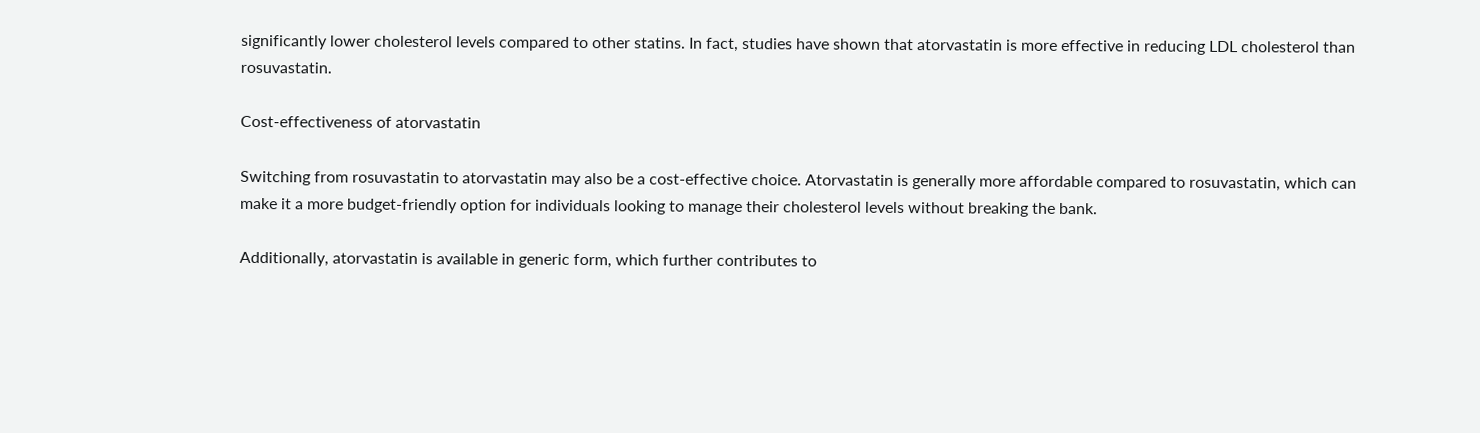significantly lower cholesterol levels compared to other statins. In fact, studies have shown that atorvastatin is more effective in reducing LDL cholesterol than rosuvastatin.

Cost-effectiveness of atorvastatin

Switching from rosuvastatin to atorvastatin may also be a cost-effective choice. Atorvastatin is generally more affordable compared to rosuvastatin, which can make it a more budget-friendly option for individuals looking to manage their cholesterol levels without breaking the bank.

Additionally, atorvastatin is available in generic form, which further contributes to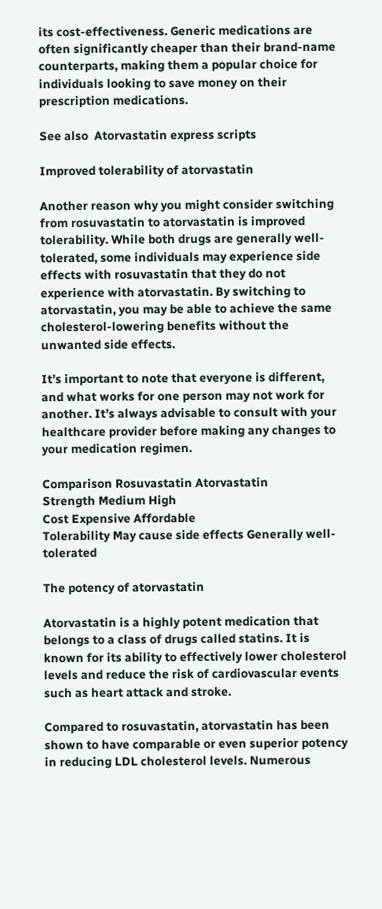its cost-effectiveness. Generic medications are often significantly cheaper than their brand-name counterparts, making them a popular choice for individuals looking to save money on their prescription medications.

See also  Atorvastatin express scripts

Improved tolerability of atorvastatin

Another reason why you might consider switching from rosuvastatin to atorvastatin is improved tolerability. While both drugs are generally well-tolerated, some individuals may experience side effects with rosuvastatin that they do not experience with atorvastatin. By switching to atorvastatin, you may be able to achieve the same cholesterol-lowering benefits without the unwanted side effects.

It’s important to note that everyone is different, and what works for one person may not work for another. It’s always advisable to consult with your healthcare provider before making any changes to your medication regimen.

Comparison Rosuvastatin Atorvastatin
Strength Medium High
Cost Expensive Affordable
Tolerability May cause side effects Generally well-tolerated

The potency of atorvastatin

Atorvastatin is a highly potent medication that belongs to a class of drugs called statins. It is known for its ability to effectively lower cholesterol levels and reduce the risk of cardiovascular events such as heart attack and stroke.

Compared to rosuvastatin, atorvastatin has been shown to have comparable or even superior potency in reducing LDL cholesterol levels. Numerous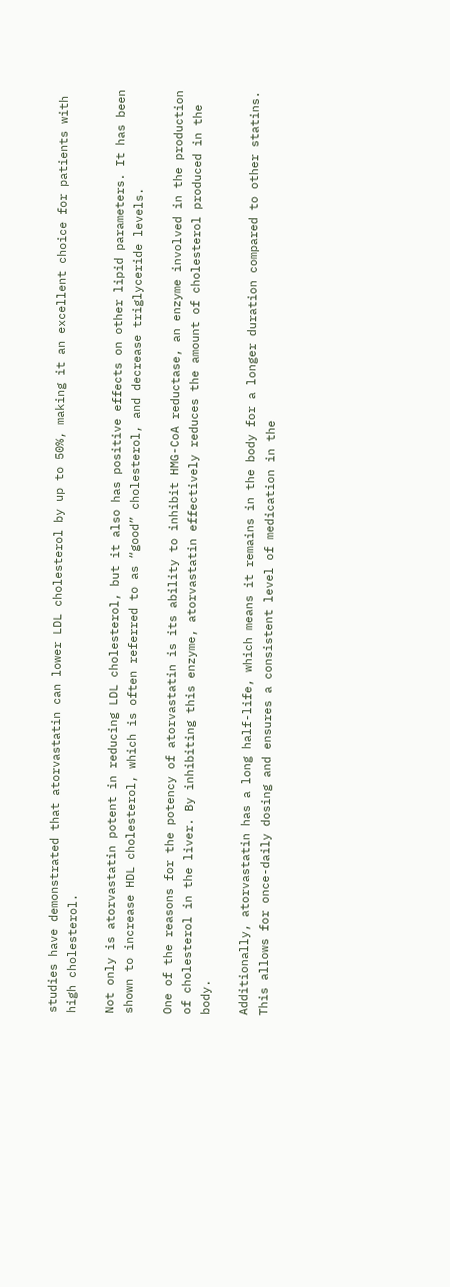studies have demonstrated that atorvastatin can lower LDL cholesterol by up to 50%, making it an excellent choice for patients with high cholesterol.

Not only is atorvastatin potent in reducing LDL cholesterol, but it also has positive effects on other lipid parameters. It has been shown to increase HDL cholesterol, which is often referred to as “good” cholesterol, and decrease triglyceride levels.

One of the reasons for the potency of atorvastatin is its ability to inhibit HMG-CoA reductase, an enzyme involved in the production of cholesterol in the liver. By inhibiting this enzyme, atorvastatin effectively reduces the amount of cholesterol produced in the body.

Additionally, atorvastatin has a long half-life, which means it remains in the body for a longer duration compared to other statins. This allows for once-daily dosing and ensures a consistent level of medication in the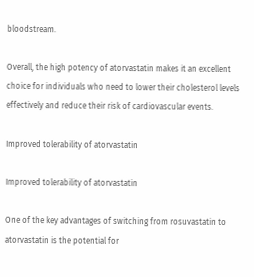bloodstream.

Overall, the high potency of atorvastatin makes it an excellent choice for individuals who need to lower their cholesterol levels effectively and reduce their risk of cardiovascular events.

Improved tolerability of atorvastatin

Improved tolerability of atorvastatin

One of the key advantages of switching from rosuvastatin to atorvastatin is the potential for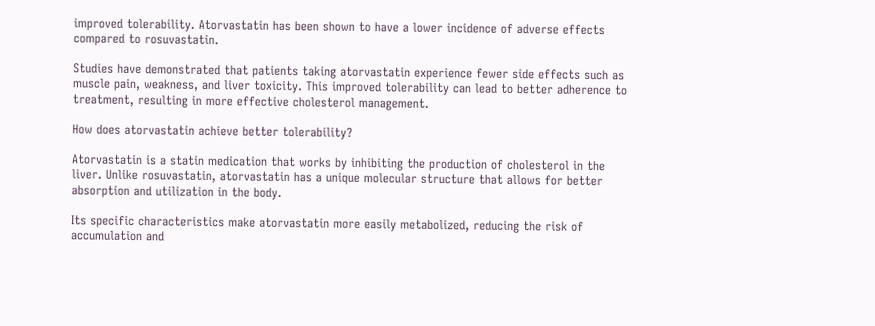improved tolerability. Atorvastatin has been shown to have a lower incidence of adverse effects compared to rosuvastatin.

Studies have demonstrated that patients taking atorvastatin experience fewer side effects such as muscle pain, weakness, and liver toxicity. This improved tolerability can lead to better adherence to treatment, resulting in more effective cholesterol management.

How does atorvastatin achieve better tolerability?

Atorvastatin is a statin medication that works by inhibiting the production of cholesterol in the liver. Unlike rosuvastatin, atorvastatin has a unique molecular structure that allows for better absorption and utilization in the body.

Its specific characteristics make atorvastatin more easily metabolized, reducing the risk of accumulation and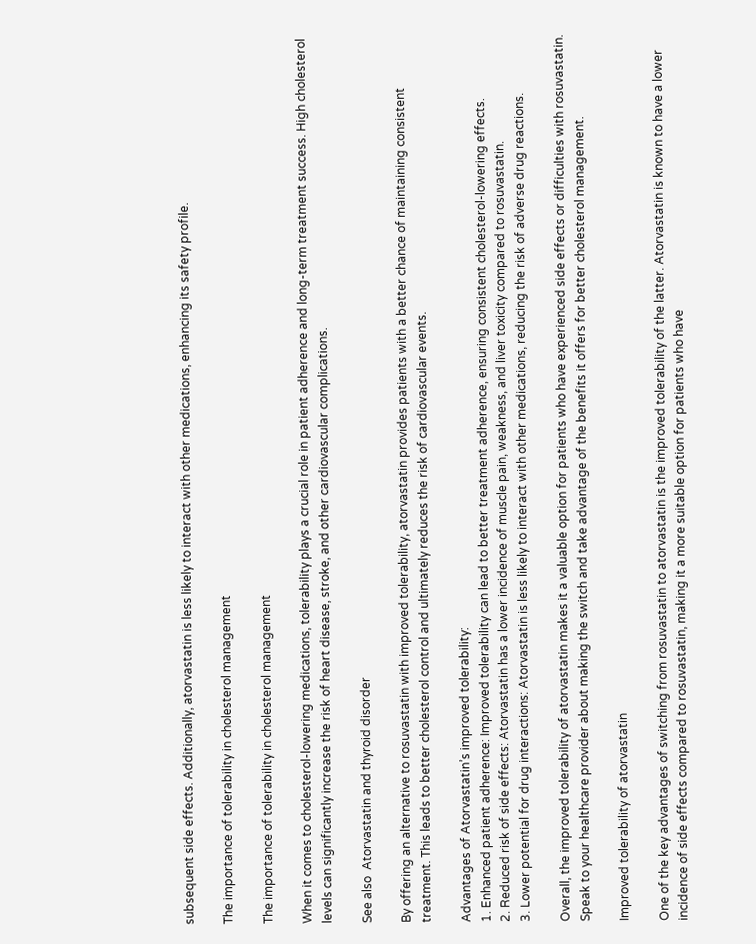subsequent side effects. Additionally, atorvastatin is less likely to interact with other medications, enhancing its safety profile.

The importance of tolerability in cholesterol management

The importance of tolerability in cholesterol management

When it comes to cholesterol-lowering medications, tolerability plays a crucial role in patient adherence and long-term treatment success. High cholesterol levels can significantly increase the risk of heart disease, stroke, and other cardiovascular complications.

See also  Atorvastatin and thyroid disorder

By offering an alternative to rosuvastatin with improved tolerability, atorvastatin provides patients with a better chance of maintaining consistent treatment. This leads to better cholesterol control and ultimately reduces the risk of cardiovascular events.

Advantages of Atorvastatin’s improved tolerability:
1. Enhanced patient adherence: Improved tolerability can lead to better treatment adherence, ensuring consistent cholesterol-lowering effects.
2. Reduced risk of side effects: Atorvastatin has a lower incidence of muscle pain, weakness, and liver toxicity compared to rosuvastatin.
3. Lower potential for drug interactions: Atorvastatin is less likely to interact with other medications, reducing the risk of adverse drug reactions.

Overall, the improved tolerability of atorvastatin makes it a valuable option for patients who have experienced side effects or difficulties with rosuvastatin. Speak to your healthcare provider about making the switch and take advantage of the benefits it offers for better cholesterol management.

Improved tolerability of atorvastatin

One of the key advantages of switching from rosuvastatin to atorvastatin is the improved tolerability of the latter. Atorvastatin is known to have a lower incidence of side effects compared to rosuvastatin, making it a more suitable option for patients who have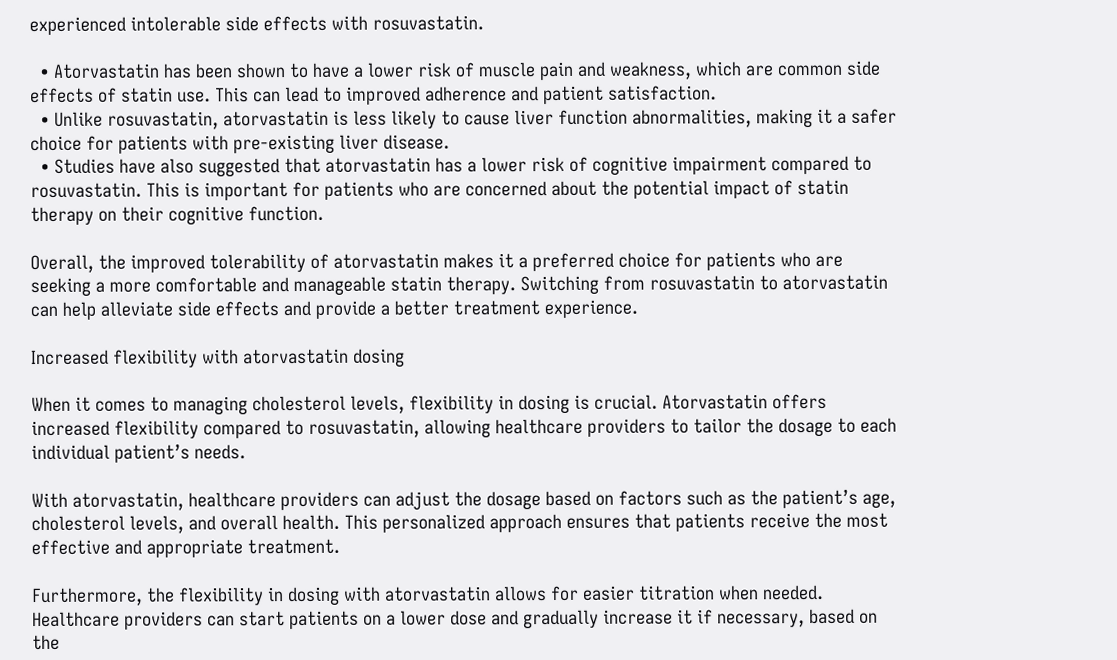experienced intolerable side effects with rosuvastatin.

  • Atorvastatin has been shown to have a lower risk of muscle pain and weakness, which are common side effects of statin use. This can lead to improved adherence and patient satisfaction.
  • Unlike rosuvastatin, atorvastatin is less likely to cause liver function abnormalities, making it a safer choice for patients with pre-existing liver disease.
  • Studies have also suggested that atorvastatin has a lower risk of cognitive impairment compared to rosuvastatin. This is important for patients who are concerned about the potential impact of statin therapy on their cognitive function.

Overall, the improved tolerability of atorvastatin makes it a preferred choice for patients who are seeking a more comfortable and manageable statin therapy. Switching from rosuvastatin to atorvastatin can help alleviate side effects and provide a better treatment experience.

Increased flexibility with atorvastatin dosing

When it comes to managing cholesterol levels, flexibility in dosing is crucial. Atorvastatin offers increased flexibility compared to rosuvastatin, allowing healthcare providers to tailor the dosage to each individual patient’s needs.

With atorvastatin, healthcare providers can adjust the dosage based on factors such as the patient’s age, cholesterol levels, and overall health. This personalized approach ensures that patients receive the most effective and appropriate treatment.

Furthermore, the flexibility in dosing with atorvastatin allows for easier titration when needed. Healthcare providers can start patients on a lower dose and gradually increase it if necessary, based on the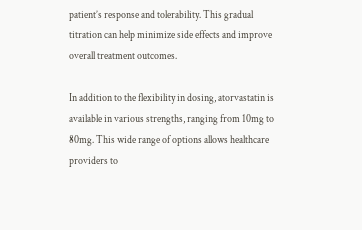patient’s response and tolerability. This gradual titration can help minimize side effects and improve overall treatment outcomes.

In addition to the flexibility in dosing, atorvastatin is available in various strengths, ranging from 10mg to 80mg. This wide range of options allows healthcare providers to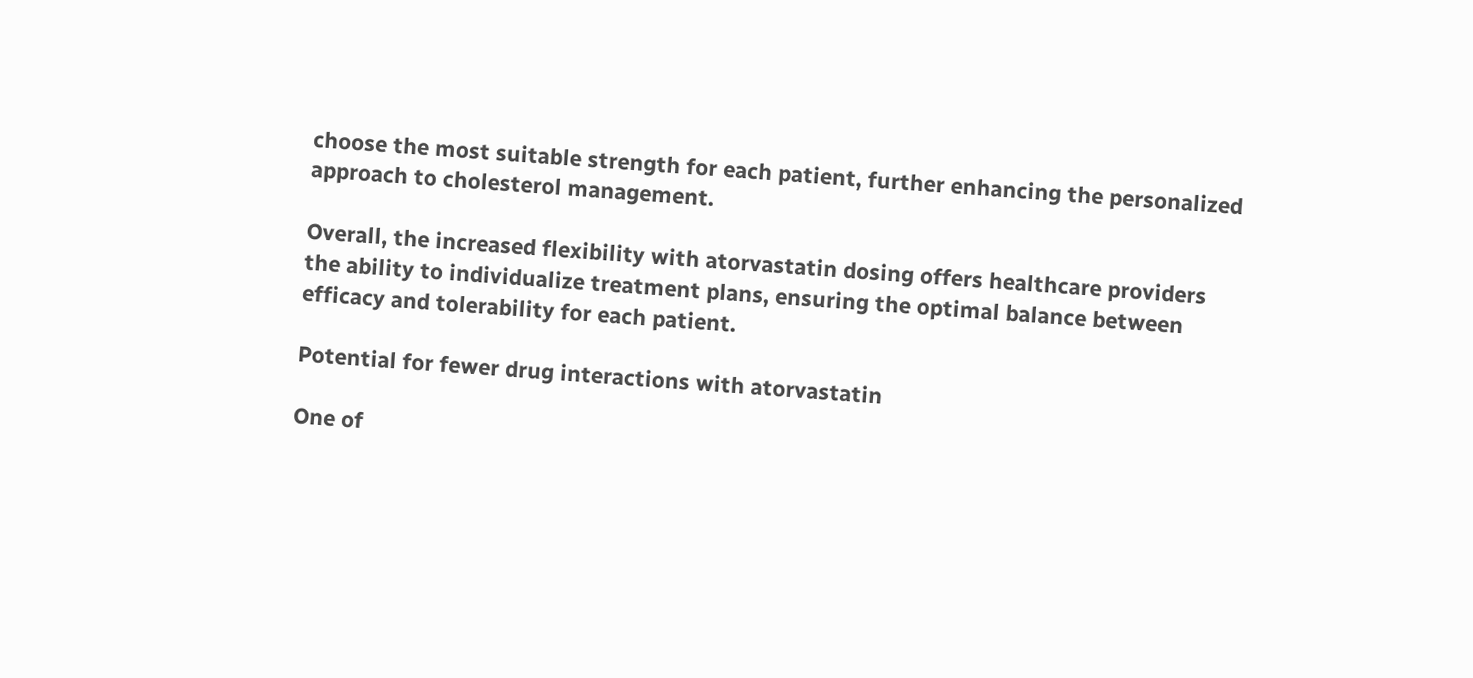choose the most suitable strength for each patient, further enhancing the personalized approach to cholesterol management.

Overall, the increased flexibility with atorvastatin dosing offers healthcare providers the ability to individualize treatment plans, ensuring the optimal balance between efficacy and tolerability for each patient.

Potential for fewer drug interactions with atorvastatin

One of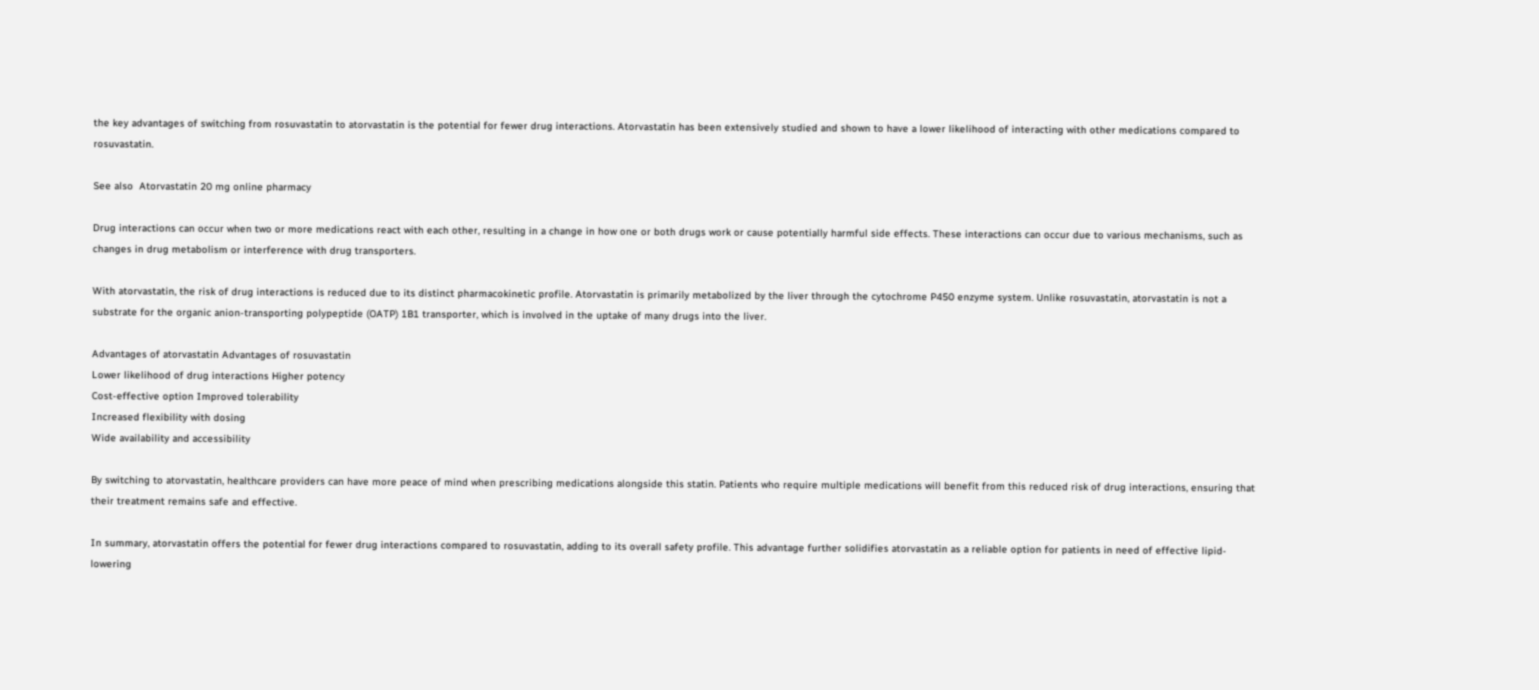the key advantages of switching from rosuvastatin to atorvastatin is the potential for fewer drug interactions. Atorvastatin has been extensively studied and shown to have a lower likelihood of interacting with other medications compared to rosuvastatin.

See also  Atorvastatin 20 mg online pharmacy

Drug interactions can occur when two or more medications react with each other, resulting in a change in how one or both drugs work or cause potentially harmful side effects. These interactions can occur due to various mechanisms, such as changes in drug metabolism or interference with drug transporters.

With atorvastatin, the risk of drug interactions is reduced due to its distinct pharmacokinetic profile. Atorvastatin is primarily metabolized by the liver through the cytochrome P450 enzyme system. Unlike rosuvastatin, atorvastatin is not a substrate for the organic anion-transporting polypeptide (OATP) 1B1 transporter, which is involved in the uptake of many drugs into the liver.

Advantages of atorvastatin Advantages of rosuvastatin
Lower likelihood of drug interactions Higher potency
Cost-effective option Improved tolerability
Increased flexibility with dosing
Wide availability and accessibility

By switching to atorvastatin, healthcare providers can have more peace of mind when prescribing medications alongside this statin. Patients who require multiple medications will benefit from this reduced risk of drug interactions, ensuring that their treatment remains safe and effective.

In summary, atorvastatin offers the potential for fewer drug interactions compared to rosuvastatin, adding to its overall safety profile. This advantage further solidifies atorvastatin as a reliable option for patients in need of effective lipid-lowering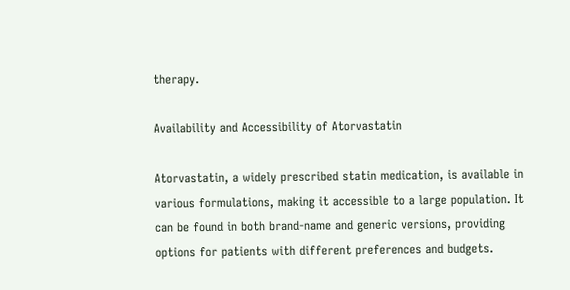therapy.

Availability and Accessibility of Atorvastatin

Atorvastatin, a widely prescribed statin medication, is available in various formulations, making it accessible to a large population. It can be found in both brand-name and generic versions, providing options for patients with different preferences and budgets.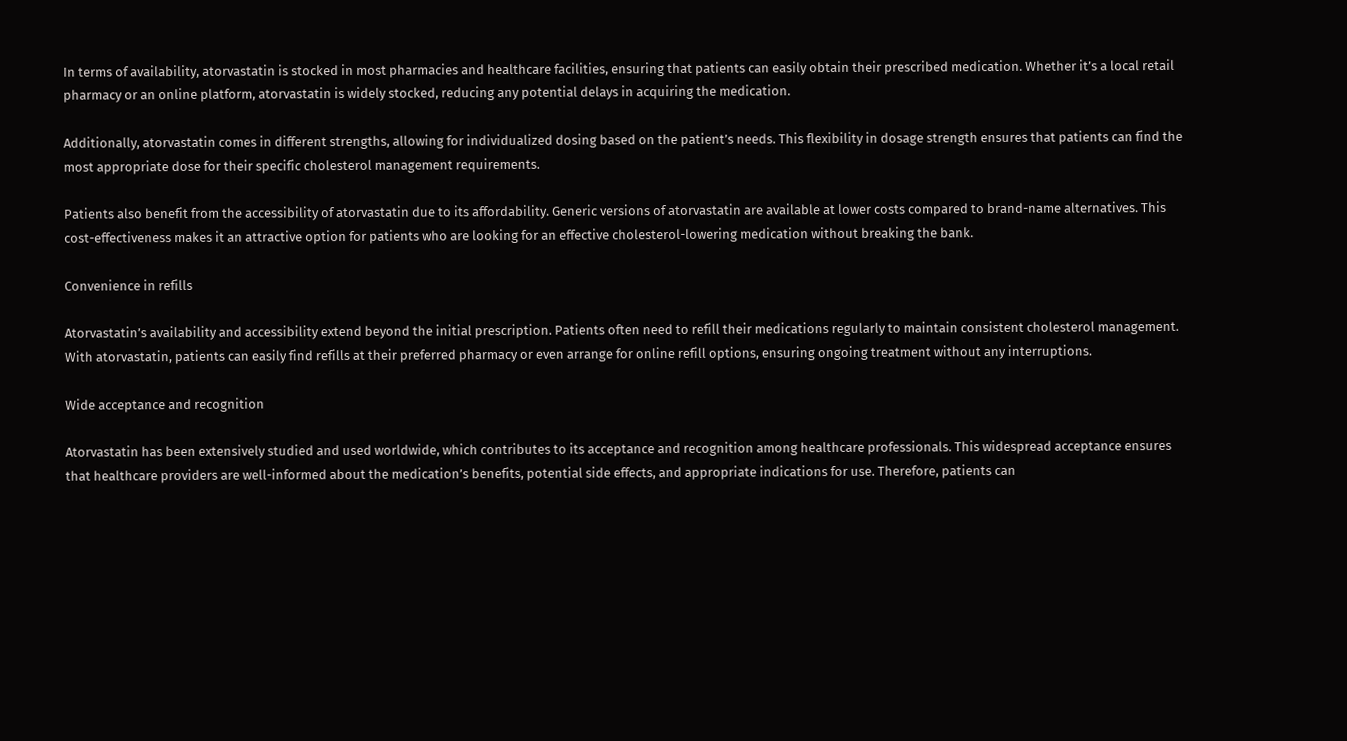In terms of availability, atorvastatin is stocked in most pharmacies and healthcare facilities, ensuring that patients can easily obtain their prescribed medication. Whether it’s a local retail pharmacy or an online platform, atorvastatin is widely stocked, reducing any potential delays in acquiring the medication.

Additionally, atorvastatin comes in different strengths, allowing for individualized dosing based on the patient’s needs. This flexibility in dosage strength ensures that patients can find the most appropriate dose for their specific cholesterol management requirements.

Patients also benefit from the accessibility of atorvastatin due to its affordability. Generic versions of atorvastatin are available at lower costs compared to brand-name alternatives. This cost-effectiveness makes it an attractive option for patients who are looking for an effective cholesterol-lowering medication without breaking the bank.

Convenience in refills

Atorvastatin’s availability and accessibility extend beyond the initial prescription. Patients often need to refill their medications regularly to maintain consistent cholesterol management. With atorvastatin, patients can easily find refills at their preferred pharmacy or even arrange for online refill options, ensuring ongoing treatment without any interruptions.

Wide acceptance and recognition

Atorvastatin has been extensively studied and used worldwide, which contributes to its acceptance and recognition among healthcare professionals. This widespread acceptance ensures that healthcare providers are well-informed about the medication’s benefits, potential side effects, and appropriate indications for use. Therefore, patients can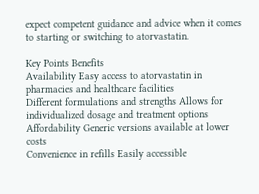expect competent guidance and advice when it comes to starting or switching to atorvastatin.

Key Points Benefits
Availability Easy access to atorvastatin in pharmacies and healthcare facilities
Different formulations and strengths Allows for individualized dosage and treatment options
Affordability Generic versions available at lower costs
Convenience in refills Easily accessible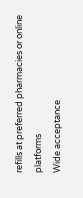refills at preferred pharmacies or online platforms
Wide acceptance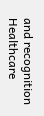and recognition Healthcare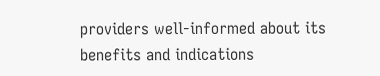providers well-informed about its benefits and indications